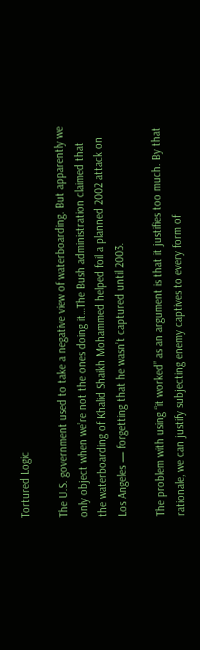Tortured Logic

The U.S. government used to take a negative view of waterboarding. But apparently we only object when we’re not the ones doing it…The Bush administration claimed that the waterboarding of Khalid Shaikh Mohammed helped foil a planned 2002 attack on Los Angeles — forgetting that he wasn’t captured until 2003.

The problem with using “it worked” as an argument is that it justifies too much. By that rationale, we can justify subjecting enemy captives to every form of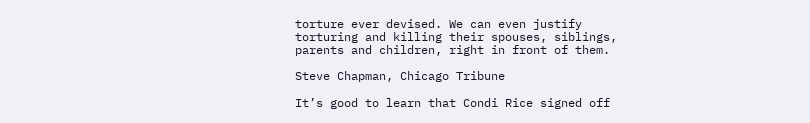torture ever devised. We can even justify torturing and killing their spouses, siblings, parents and children, right in front of them.

Steve Chapman, Chicago Tribune

It’s good to learn that Condi Rice signed off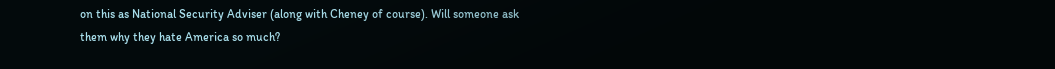on this as National Security Adviser (along with Cheney of course). Will someone ask them why they hate America so much?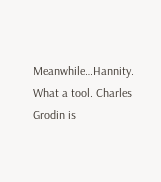Meanwhile…Hannity. What a tool. Charles Grodin is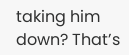taking him down? That’s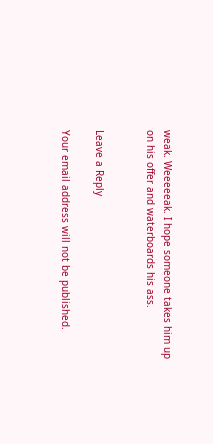weak. Weeeeeak. I hope someone takes him up on his offer and waterboards his ass.


Leave a Reply

Your email address will not be published.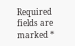Required fields are marked *